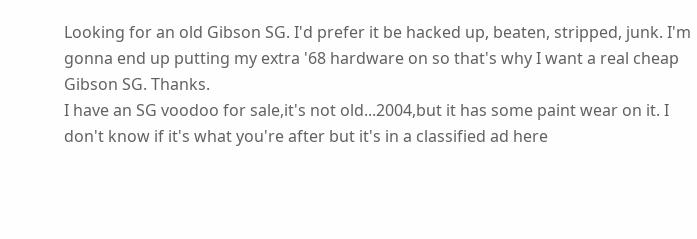Looking for an old Gibson SG. I'd prefer it be hacked up, beaten, stripped, junk. I'm gonna end up putting my extra '68 hardware on so that's why I want a real cheap Gibson SG. Thanks.
I have an SG voodoo for sale,it's not old...2004,but it has some paint wear on it. I don't know if it's what you're after but it's in a classified ad here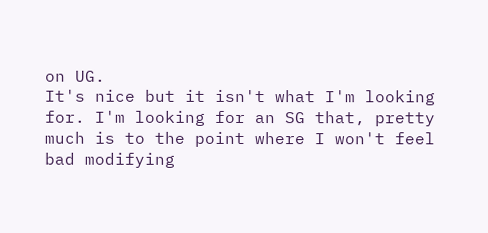on UG.
It's nice but it isn't what I'm looking for. I'm looking for an SG that, pretty much is to the point where I won't feel bad modifying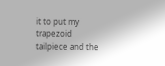it to put my trapezoid tailpiece and the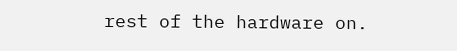rest of the hardware on.